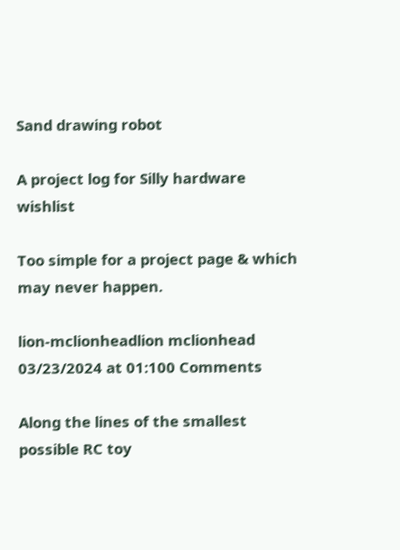Sand drawing robot

A project log for Silly hardware wishlist

Too simple for a project page & which may never happen.

lion-mclionheadlion mclionhead 03/23/2024 at 01:100 Comments

Along the lines of the smallest possible RC toy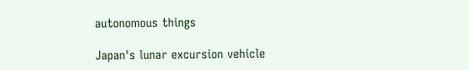autonomous things

Japan's lunar excursion vehicle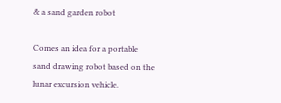& a sand garden robot

Comes an idea for a portable sand drawing robot based on the lunar excursion vehicle.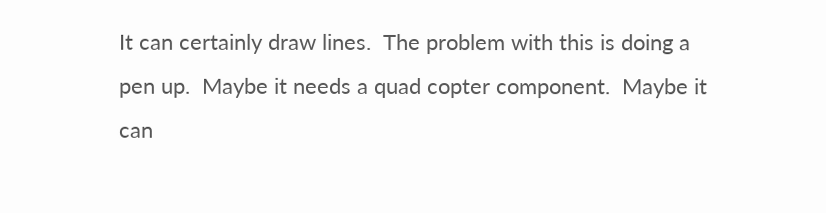It can certainly draw lines.  The problem with this is doing a pen up.  Maybe it needs a quad copter component.  Maybe it can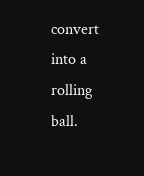convert into a rolling ball.